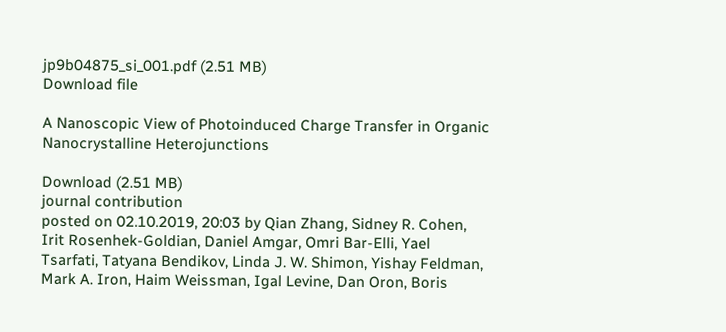jp9b04875_si_001.pdf (2.51 MB)
Download file

A Nanoscopic View of Photoinduced Charge Transfer in Organic Nanocrystalline Heterojunctions

Download (2.51 MB)
journal contribution
posted on 02.10.2019, 20:03 by Qian Zhang, Sidney R. Cohen, Irit Rosenhek-Goldian, Daniel Amgar, Omri Bar-Elli, Yael Tsarfati, Tatyana Bendikov, Linda J. W. Shimon, Yishay Feldman, Mark A. Iron, Haim Weissman, Igal Levine, Dan Oron, Boris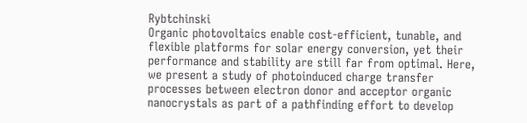Rybtchinski
Organic photovoltaics enable cost-efficient, tunable, and flexible platforms for solar energy conversion, yet their performance and stability are still far from optimal. Here, we present a study of photoinduced charge transfer processes between electron donor and acceptor organic nanocrystals as part of a pathfinding effort to develop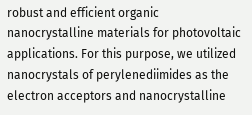robust and efficient organic nanocrystalline materials for photovoltaic applications. For this purpose, we utilized nanocrystals of perylenediimides as the electron acceptors and nanocrystalline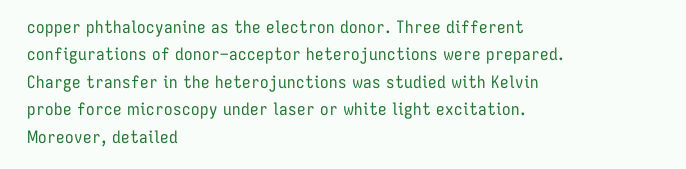copper phthalocyanine as the electron donor. Three different configurations of donor–acceptor heterojunctions were prepared. Charge transfer in the heterojunctions was studied with Kelvin probe force microscopy under laser or white light excitation. Moreover, detailed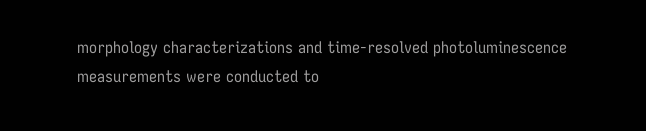morphology characterizations and time-resolved photoluminescence measurements were conducted to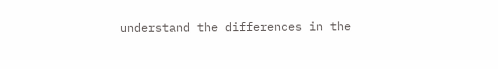understand the differences in the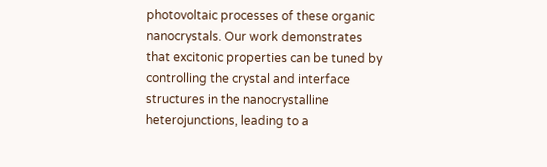photovoltaic processes of these organic nanocrystals. Our work demonstrates that excitonic properties can be tuned by controlling the crystal and interface structures in the nanocrystalline heterojunctions, leading to a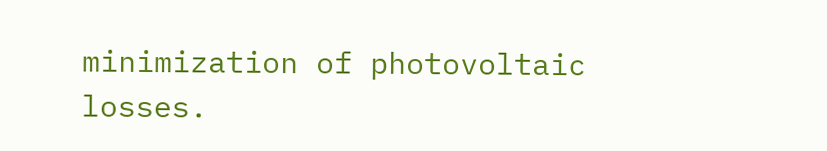minimization of photovoltaic losses.